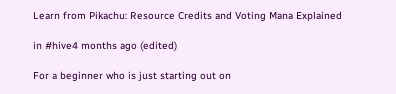Learn from Pikachu: Resource Credits and Voting Mana Explained

in #hive4 months ago (edited)

For a beginner who is just starting out on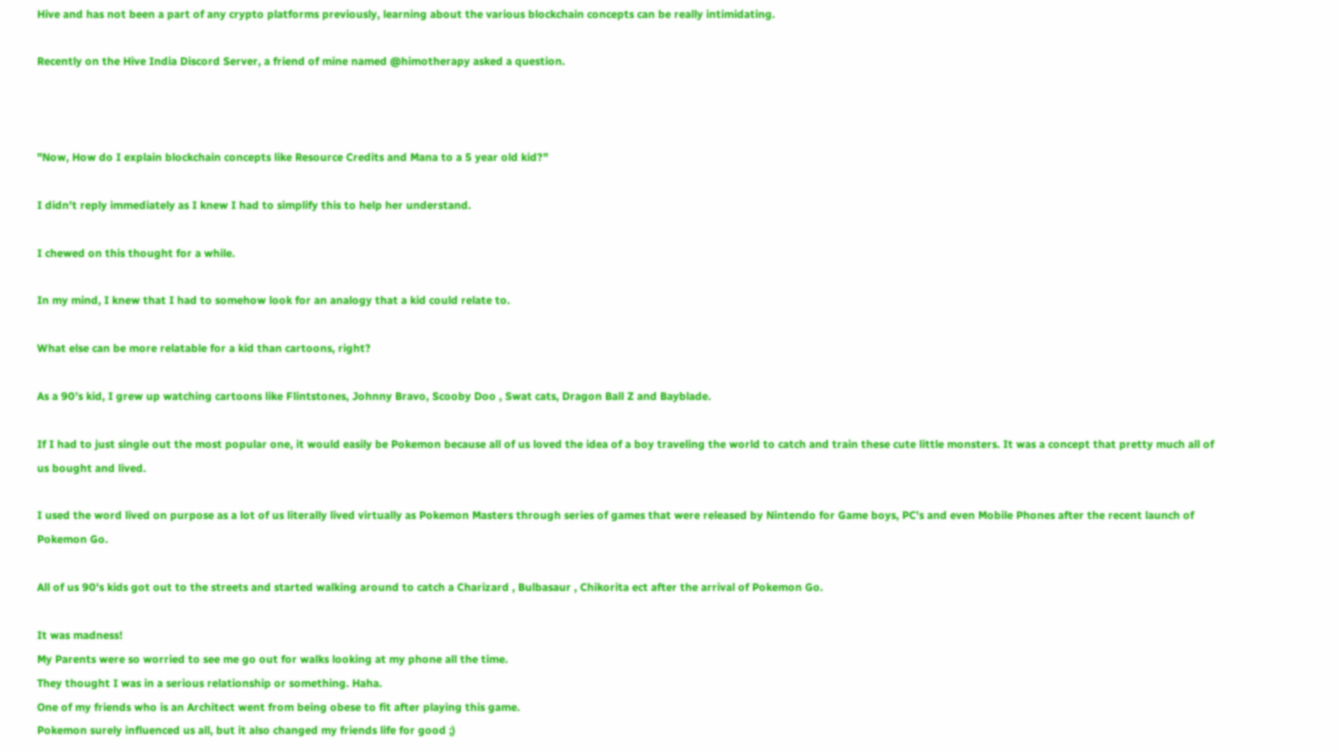Hive and has not been a part of any crypto platforms previously, learning about the various blockchain concepts can be really intimidating.

Recently on the Hive India Discord Server, a friend of mine named @himotherapy asked a question.



"Now, How do I explain blockchain concepts like Resource Credits and Mana to a 5 year old kid?"

I didn't reply immediately as I knew I had to simplify this to help her understand.

I chewed on this thought for a while.

In my mind, I knew that I had to somehow look for an analogy that a kid could relate to.

What else can be more relatable for a kid than cartoons, right?

As a 90’s kid, I grew up watching cartoons like Flintstones, Johnny Bravo, Scooby Doo , Swat cats, Dragon Ball Z and Bayblade.

If I had to just single out the most popular one, it would easily be Pokemon because all of us loved the idea of a boy traveling the world to catch and train these cute little monsters. It was a concept that pretty much all of us bought and lived.

I used the word lived on purpose as a lot of us literally lived virtually as Pokemon Masters through series of games that were released by Nintendo for Game boys, PC's and even Mobile Phones after the recent launch of Pokemon Go.

All of us 90's kids got out to the streets and started walking around to catch a Charizard , Bulbasaur , Chikorita ect after the arrival of Pokemon Go.

It was madness!
My Parents were so worried to see me go out for walks looking at my phone all the time.
They thought I was in a serious relationship or something. Haha.
One of my friends who is an Architect went from being obese to fit after playing this game.
Pokemon surely influenced us all, but it also changed my friends life for good ;)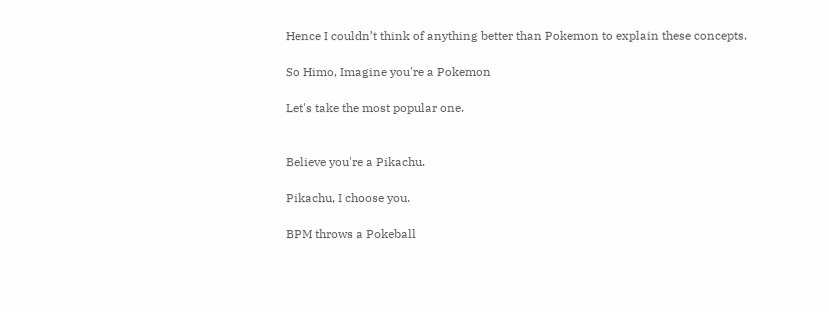Hence I couldn’t think of anything better than Pokemon to explain these concepts.

So Himo, Imagine you're a Pokemon

Let's take the most popular one.


Believe you're a Pikachu.

Pikachu, I choose you.

BPM throws a Pokeball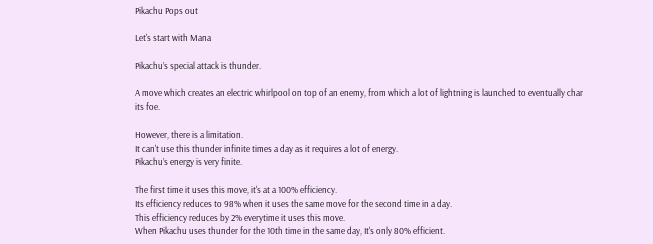Pikachu Pops out

Let's start with Mana

Pikachu’s special attack is thunder.

A move which creates an electric whirlpool on top of an enemy, from which a lot of lightning is launched to eventually char its foe.

However, there is a limitation.
It can't use this thunder infinite times a day as it requires a lot of energy.
Pikachu’s energy is very finite.

The first time it uses this move, it's at a 100% efficiency.
Its efficiency reduces to 98% when it uses the same move for the second time in a day.
This efficiency reduces by 2% everytime it uses this move.
When Pikachu uses thunder for the 10th time in the same day, It's only 80% efficient.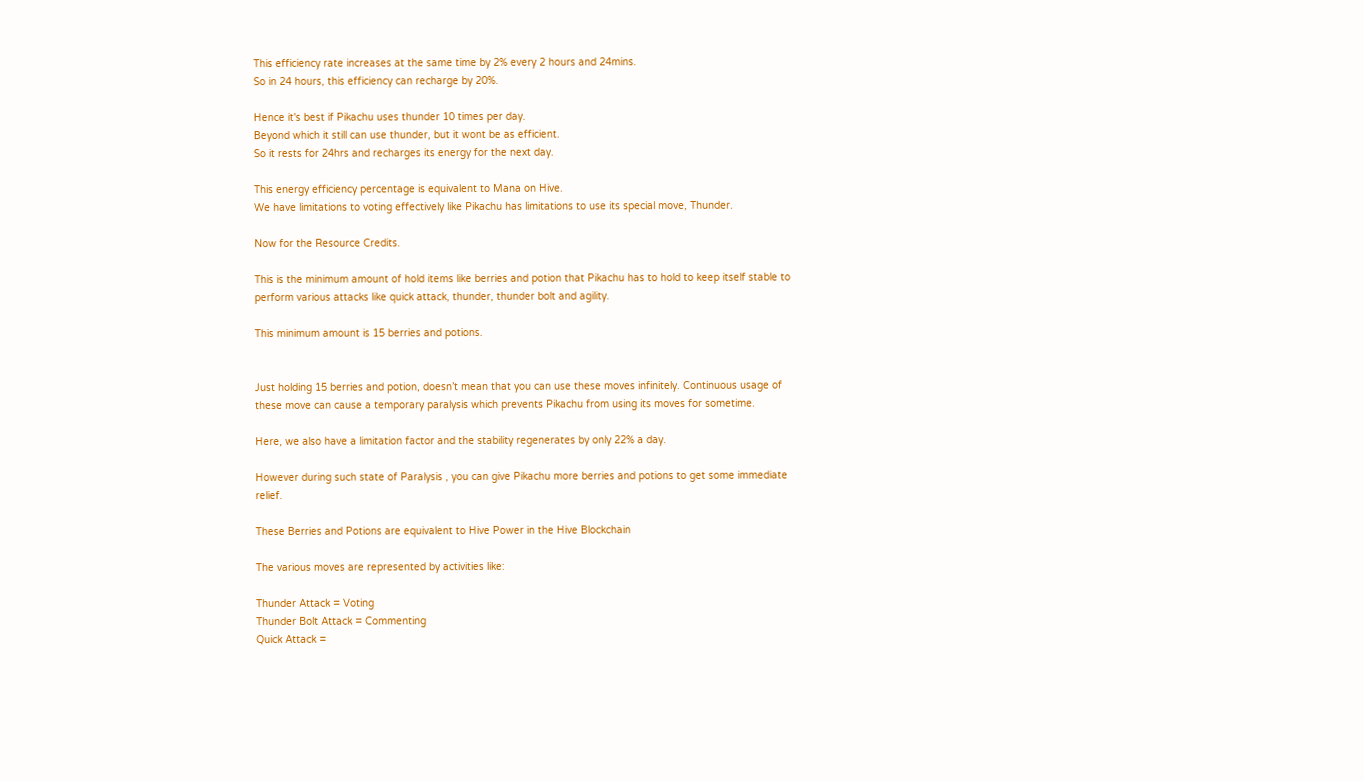This efficiency rate increases at the same time by 2% every 2 hours and 24mins.
So in 24 hours, this efficiency can recharge by 20%.

Hence it's best if Pikachu uses thunder 10 times per day.
Beyond which it still can use thunder, but it wont be as efficient.
So it rests for 24hrs and recharges its energy for the next day.

This energy efficiency percentage is equivalent to Mana on Hive.
We have limitations to voting effectively like Pikachu has limitations to use its special move, Thunder.

Now for the Resource Credits.

This is the minimum amount of hold items like berries and potion that Pikachu has to hold to keep itself stable to perform various attacks like quick attack, thunder, thunder bolt and agility.

This minimum amount is 15 berries and potions.


Just holding 15 berries and potion, doesn’t mean that you can use these moves infinitely. Continuous usage of these move can cause a temporary paralysis which prevents Pikachu from using its moves for sometime.

Here, we also have a limitation factor and the stability regenerates by only 22% a day.

However during such state of Paralysis , you can give Pikachu more berries and potions to get some immediate relief.

These Berries and Potions are equivalent to Hive Power in the Hive Blockchain

The various moves are represented by activities like:

Thunder Attack = Voting
Thunder Bolt Attack = Commenting
Quick Attack =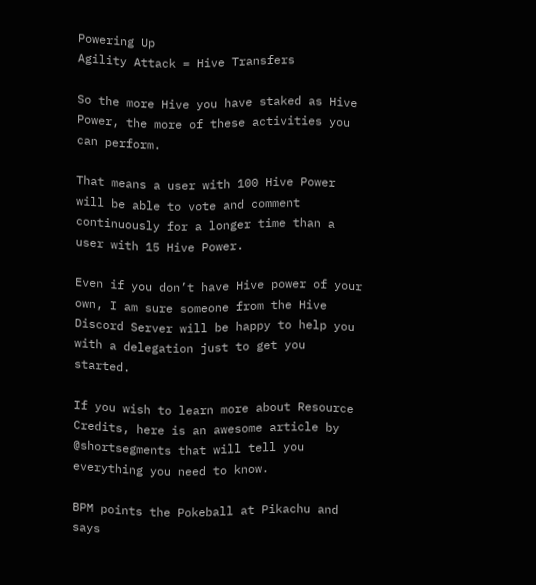Powering Up
Agility Attack = Hive Transfers

So the more Hive you have staked as Hive Power, the more of these activities you can perform.

That means a user with 100 Hive Power will be able to vote and comment continuously for a longer time than a user with 15 Hive Power.

Even if you don’t have Hive power of your own, I am sure someone from the Hive Discord Server will be happy to help you with a delegation just to get you started.

If you wish to learn more about Resource Credits, here is an awesome article by @shortsegments that will tell you everything you need to know.

BPM points the Pokeball at Pikachu and says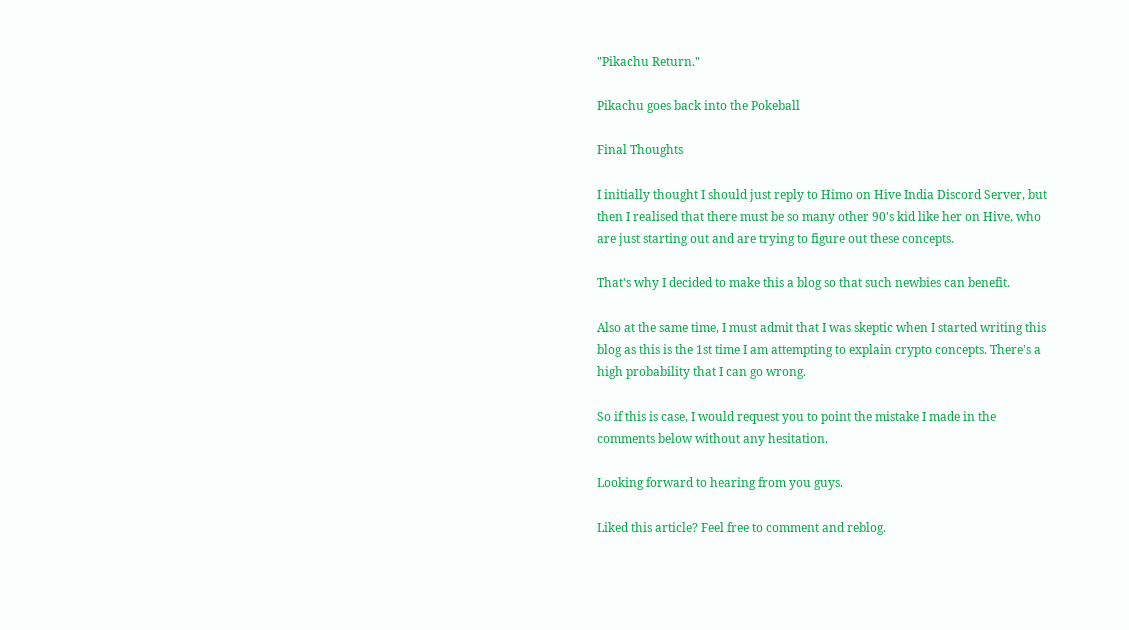"Pikachu Return."

Pikachu goes back into the Pokeball

Final Thoughts

I initially thought I should just reply to Himo on Hive India Discord Server, but then I realised that there must be so many other 90's kid like her on Hive, who are just starting out and are trying to figure out these concepts.

That's why I decided to make this a blog so that such newbies can benefit.

Also at the same time, I must admit that I was skeptic when I started writing this blog as this is the 1st time I am attempting to explain crypto concepts. There's a high probability that I can go wrong.

So if this is case, I would request you to point the mistake I made in the comments below without any hesitation.

Looking forward to hearing from you guys.

Liked this article? Feel free to comment and reblog.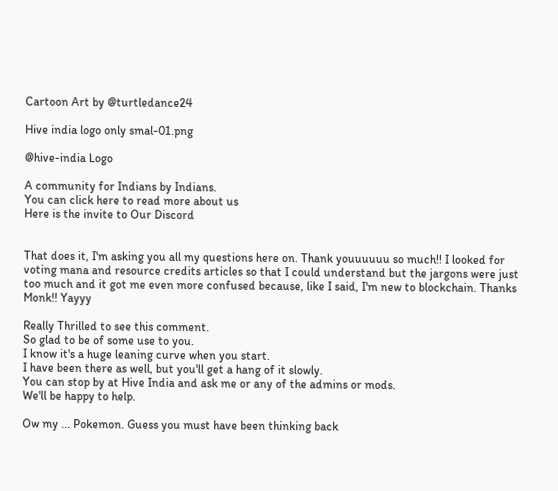Cartoon Art by @turtledance24

Hive india logo only smal-01.png

@hive-india Logo

A community for Indians by Indians.
You can click here to read more about us
Here is the invite to Our Discord


That does it, I'm asking you all my questions here on. Thank youuuuuu so much!! I looked for voting mana and resource credits articles so that I could understand but the jargons were just too much and it got me even more confused because, like I said, I'm new to blockchain. Thanks Monk!! Yayyy

Really Thrilled to see this comment.
So glad to be of some use to you.
I know it's a huge leaning curve when you start.
I have been there as well, but you'll get a hang of it slowly.
You can stop by at Hive India and ask me or any of the admins or mods.
We'll be happy to help.

Ow my ... Pokemon. Guess you must have been thinking back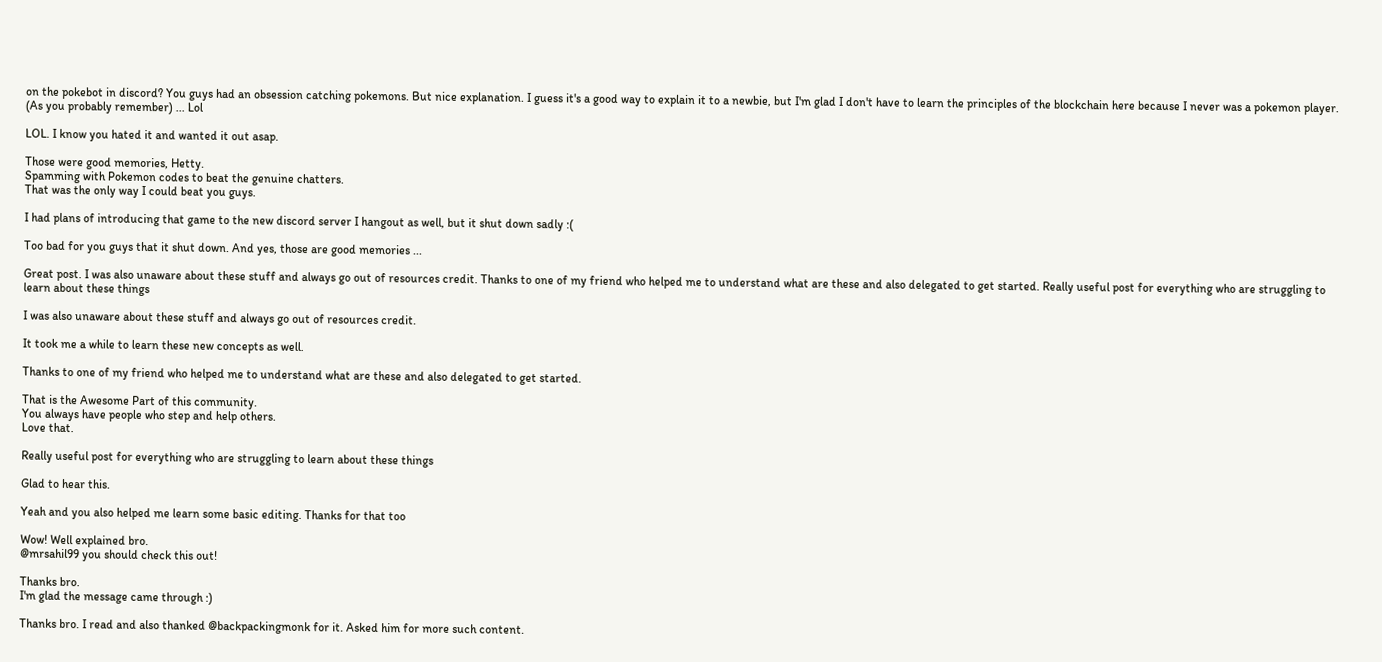on the pokebot in discord? You guys had an obsession catching pokemons. But nice explanation. I guess it's a good way to explain it to a newbie, but I'm glad I don't have to learn the principles of the blockchain here because I never was a pokemon player. (As you probably remember) ... Lol

LOL. I know you hated it and wanted it out asap.

Those were good memories, Hetty.
Spamming with Pokemon codes to beat the genuine chatters.
That was the only way I could beat you guys.

I had plans of introducing that game to the new discord server I hangout as well, but it shut down sadly :(

Too bad for you guys that it shut down. And yes, those are good memories ...

Great post. I was also unaware about these stuff and always go out of resources credit. Thanks to one of my friend who helped me to understand what are these and also delegated to get started. Really useful post for everything who are struggling to learn about these things

I was also unaware about these stuff and always go out of resources credit.

It took me a while to learn these new concepts as well.

Thanks to one of my friend who helped me to understand what are these and also delegated to get started.

That is the Awesome Part of this community.
You always have people who step and help others.
Love that.

Really useful post for everything who are struggling to learn about these things

Glad to hear this.

Yeah and you also helped me learn some basic editing. Thanks for that too

Wow! Well explained bro.
@mrsahil99 you should check this out!

Thanks bro.
I'm glad the message came through :)

Thanks bro. I read and also thanked @backpackingmonk for it. Asked him for more such content.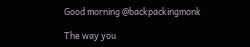Good morning @backpackingmonk

The way you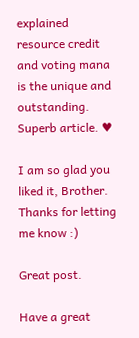explained resource credit and voting mana is the unique and outstanding. Superb article. ♥

I am so glad you liked it, Brother.
Thanks for letting me know :)

Great post.

Have a great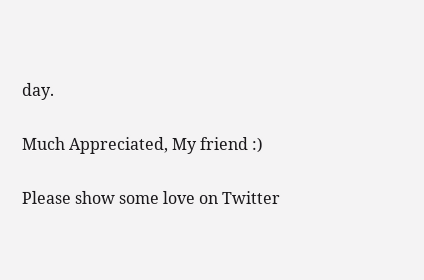day.

Much Appreciated, My friend :)

Please show some love on Twitter